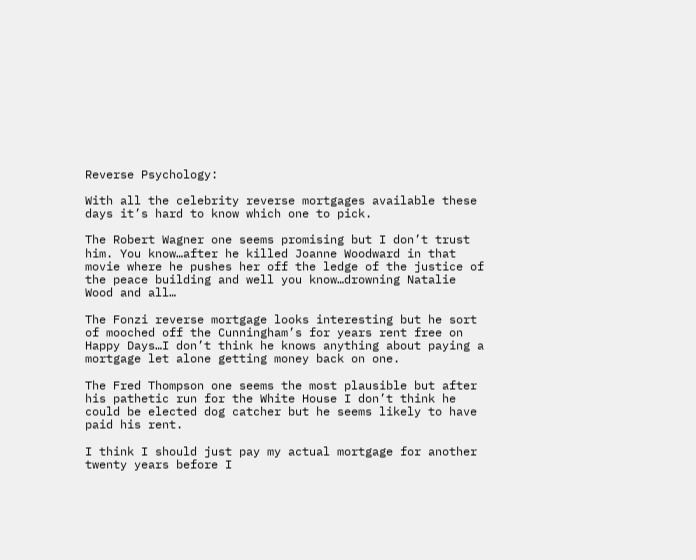Reverse Psychology:

With all the celebrity reverse mortgages available these days it’s hard to know which one to pick.

The Robert Wagner one seems promising but I don’t trust him. You know…after he killed Joanne Woodward in that movie where he pushes her off the ledge of the justice of the peace building and well you know…drowning Natalie Wood and all…

The Fonzi reverse mortgage looks interesting but he sort of mooched off the Cunningham’s for years rent free on Happy Days…I don’t think he knows anything about paying a mortgage let alone getting money back on one.

The Fred Thompson one seems the most plausible but after his pathetic run for the White House I don’t think he could be elected dog catcher but he seems likely to have paid his rent.

I think I should just pay my actual mortgage for another twenty years before I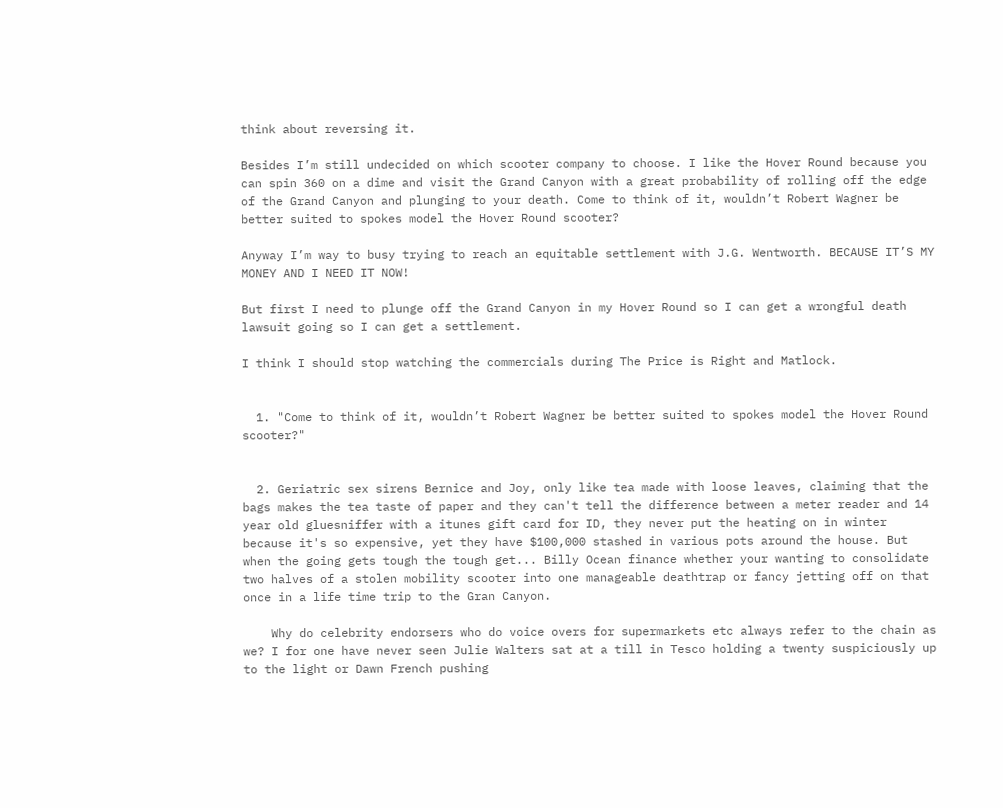think about reversing it.

Besides I’m still undecided on which scooter company to choose. I like the Hover Round because you can spin 360 on a dime and visit the Grand Canyon with a great probability of rolling off the edge of the Grand Canyon and plunging to your death. Come to think of it, wouldn’t Robert Wagner be better suited to spokes model the Hover Round scooter?

Anyway I’m way to busy trying to reach an equitable settlement with J.G. Wentworth. BECAUSE IT’S MY MONEY AND I NEED IT NOW!

But first I need to plunge off the Grand Canyon in my Hover Round so I can get a wrongful death lawsuit going so I can get a settlement.

I think I should stop watching the commercials during The Price is Right and Matlock.


  1. "Come to think of it, wouldn’t Robert Wagner be better suited to spokes model the Hover Round scooter?"


  2. Geriatric sex sirens Bernice and Joy, only like tea made with loose leaves, claiming that the bags makes the tea taste of paper and they can't tell the difference between a meter reader and 14 year old gluesniffer with a itunes gift card for ID, they never put the heating on in winter because it's so expensive, yet they have $100,000 stashed in various pots around the house. But when the going gets tough the tough get... Billy Ocean finance whether your wanting to consolidate two halves of a stolen mobility scooter into one manageable deathtrap or fancy jetting off on that once in a life time trip to the Gran Canyon.

    Why do celebrity endorsers who do voice overs for supermarkets etc always refer to the chain as we? I for one have never seen Julie Walters sat at a till in Tesco holding a twenty suspiciously up to the light or Dawn French pushing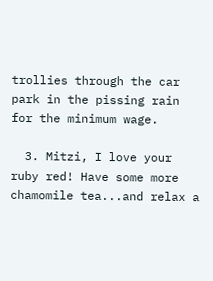trollies through the car park in the pissing rain for the minimum wage.

  3. Mitzi, I love your ruby red! Have some more chamomile tea...and relax a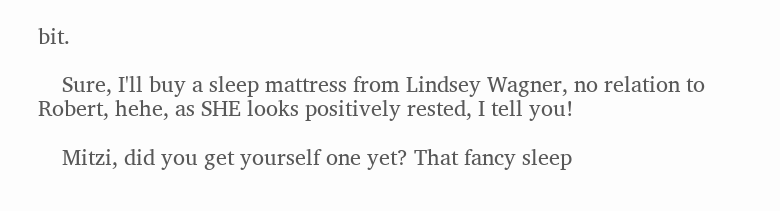bit.

    Sure, I'll buy a sleep mattress from Lindsey Wagner, no relation to Robert, hehe, as SHE looks positively rested, I tell you!

    Mitzi, did you get yourself one yet? That fancy sleep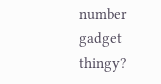number gadget thingy?